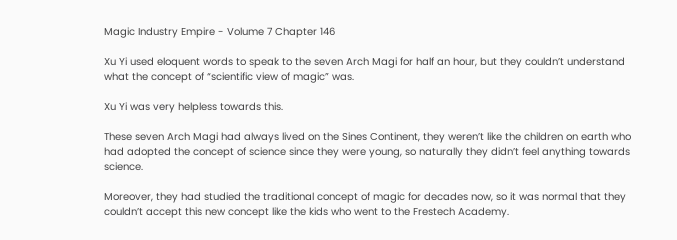Magic Industry Empire - Volume 7 Chapter 146

Xu Yi used eloquent words to speak to the seven Arch Magi for half an hour, but they couldn’t understand what the concept of “scientific view of magic” was.

Xu Yi was very helpless towards this.

These seven Arch Magi had always lived on the Sines Continent, they weren’t like the children on earth who had adopted the concept of science since they were young, so naturally they didn’t feel anything towards science.

Moreover, they had studied the traditional concept of magic for decades now, so it was normal that they couldn’t accept this new concept like the kids who went to the Frestech Academy.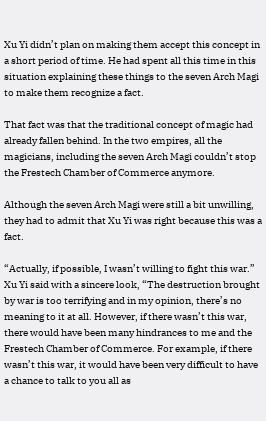Xu Yi didn’t plan on making them accept this concept in a short period of time. He had spent all this time in this situation explaining these things to the seven Arch Magi to make them recognize a fact.

That fact was that the traditional concept of magic had already fallen behind. In the two empires, all the magicians, including the seven Arch Magi couldn’t stop the Frestech Chamber of Commerce anymore.

Although the seven Arch Magi were still a bit unwilling, they had to admit that Xu Yi was right because this was a fact.

“Actually, if possible, I wasn’t willing to fight this war.” Xu Yi said with a sincere look, “The destruction brought by war is too terrifying and in my opinion, there’s no meaning to it at all. However, if there wasn’t this war, there would have been many hindrances to me and the Frestech Chamber of Commerce. For example, if there wasn’t this war, it would have been very difficult to have a chance to talk to you all as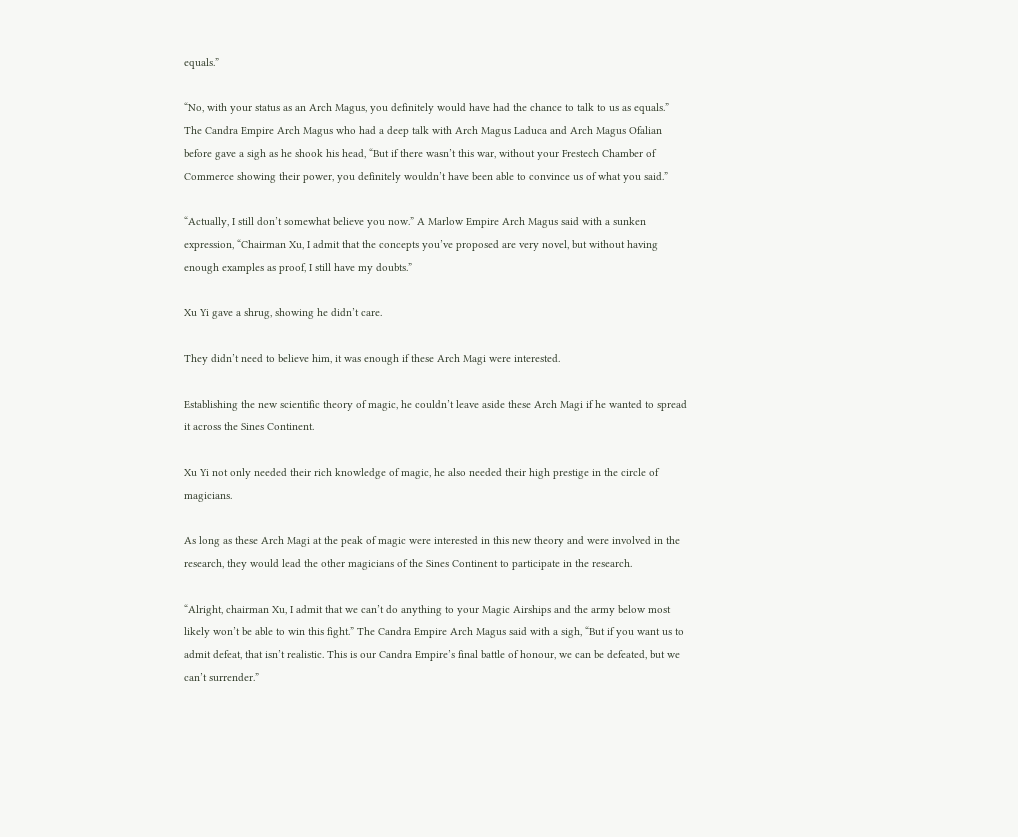equals.”

“No, with your status as an Arch Magus, you definitely would have had the chance to talk to us as equals.” The Candra Empire Arch Magus who had a deep talk with Arch Magus Laduca and Arch Magus Ofalian before gave a sigh as he shook his head, “But if there wasn’t this war, without your Frestech Chamber of Commerce showing their power, you definitely wouldn’t have been able to convince us of what you said.”

“Actually, I still don’t somewhat believe you now.” A Marlow Empire Arch Magus said with a sunken expression, “Chairman Xu, I admit that the concepts you’ve proposed are very novel, but without having enough examples as proof, I still have my doubts.”

Xu Yi gave a shrug, showing he didn’t care.

They didn’t need to believe him, it was enough if these Arch Magi were interested.

Establishing the new scientific theory of magic, he couldn’t leave aside these Arch Magi if he wanted to spread it across the Sines Continent.

Xu Yi not only needed their rich knowledge of magic, he also needed their high prestige in the circle of magicians.

As long as these Arch Magi at the peak of magic were interested in this new theory and were involved in the research, they would lead the other magicians of the Sines Continent to participate in the research.

“Alright, chairman Xu, I admit that we can’t do anything to your Magic Airships and the army below most likely won’t be able to win this fight.” The Candra Empire Arch Magus said with a sigh, “But if you want us to admit defeat, that isn’t realistic. This is our Candra Empire’s final battle of honour, we can be defeated, but we can’t surrender.”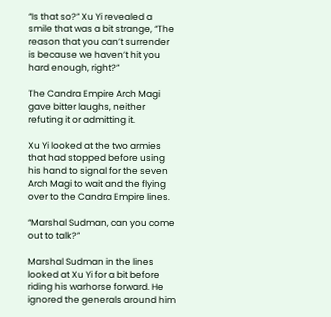“Is that so?” Xu Yi revealed a smile that was a bit strange, “The reason that you can’t surrender is because we haven’t hit you hard enough, right?”

The Candra Empire Arch Magi gave bitter laughs, neither refuting it or admitting it.

Xu Yi looked at the two armies that had stopped before using his hand to signal for the seven Arch Magi to wait and the flying over to the Candra Empire lines.

“Marshal Sudman, can you come out to talk?”

Marshal Sudman in the lines looked at Xu Yi for a bit before riding his warhorse forward. He ignored the generals around him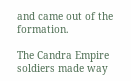and came out of the formation.

The Candra Empire soldiers made way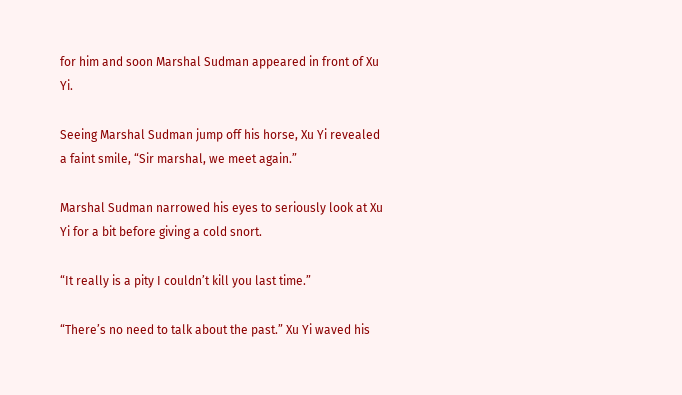for him and soon Marshal Sudman appeared in front of Xu Yi.

Seeing Marshal Sudman jump off his horse, Xu Yi revealed a faint smile, “Sir marshal, we meet again.”

Marshal Sudman narrowed his eyes to seriously look at Xu Yi for a bit before giving a cold snort.

“It really is a pity I couldn’t kill you last time.”

“There’s no need to talk about the past.” Xu Yi waved his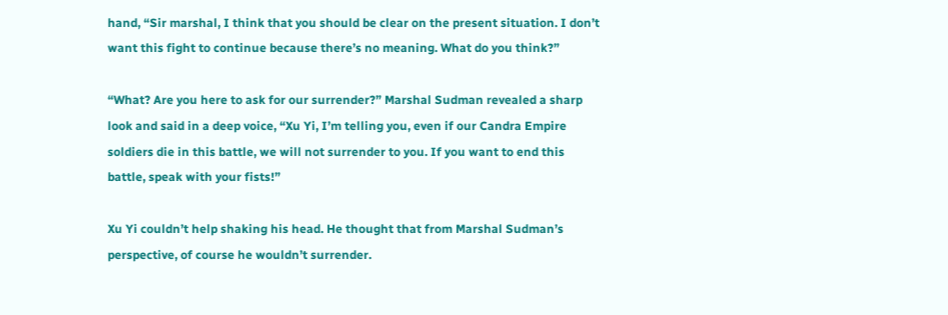hand, “Sir marshal, I think that you should be clear on the present situation. I don’t want this fight to continue because there’s no meaning. What do you think?”

“What? Are you here to ask for our surrender?” Marshal Sudman revealed a sharp look and said in a deep voice, “Xu Yi, I’m telling you, even if our Candra Empire soldiers die in this battle, we will not surrender to you. If you want to end this battle, speak with your fists!”

Xu Yi couldn’t help shaking his head. He thought that from Marshal Sudman’s perspective, of course he wouldn’t surrender.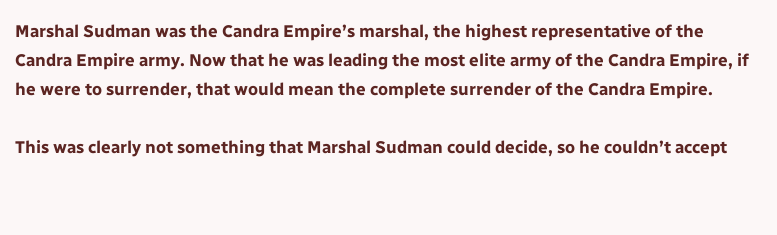Marshal Sudman was the Candra Empire’s marshal, the highest representative of the Candra Empire army. Now that he was leading the most elite army of the Candra Empire, if he were to surrender, that would mean the complete surrender of the Candra Empire.

This was clearly not something that Marshal Sudman could decide, so he couldn’t accept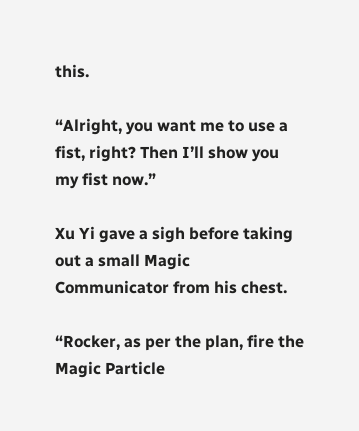this.

“Alright, you want me to use a fist, right? Then I’ll show you my fist now.”

Xu Yi gave a sigh before taking out a small Magic Communicator from his chest.

“Rocker, as per the plan, fire the Magic Particle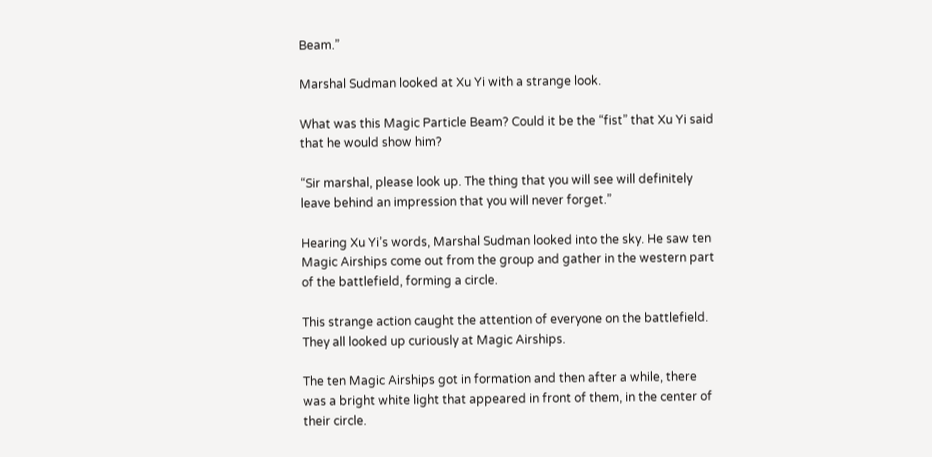Beam.”

Marshal Sudman looked at Xu Yi with a strange look.

What was this Magic Particle Beam? Could it be the “fist” that Xu Yi said that he would show him?

“Sir marshal, please look up. The thing that you will see will definitely leave behind an impression that you will never forget.”

Hearing Xu Yi’s words, Marshal Sudman looked into the sky. He saw ten Magic Airships come out from the group and gather in the western part of the battlefield, forming a circle.

This strange action caught the attention of everyone on the battlefield. They all looked up curiously at Magic Airships.

The ten Magic Airships got in formation and then after a while, there was a bright white light that appeared in front of them, in the center of their circle.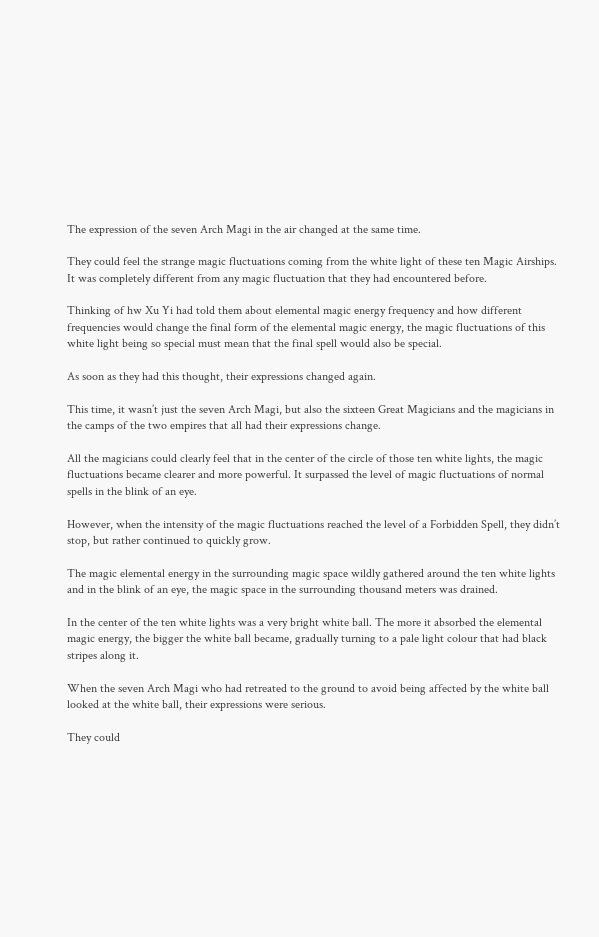The expression of the seven Arch Magi in the air changed at the same time.

They could feel the strange magic fluctuations coming from the white light of these ten Magic Airships. It was completely different from any magic fluctuation that they had encountered before.

Thinking of hw Xu Yi had told them about elemental magic energy frequency and how different frequencies would change the final form of the elemental magic energy, the magic fluctuations of this white light being so special must mean that the final spell would also be special.

As soon as they had this thought, their expressions changed again.

This time, it wasn’t just the seven Arch Magi, but also the sixteen Great Magicians and the magicians in the camps of the two empires that all had their expressions change.

All the magicians could clearly feel that in the center of the circle of those ten white lights, the magic fluctuations became clearer and more powerful. It surpassed the level of magic fluctuations of normal spells in the blink of an eye.

However, when the intensity of the magic fluctuations reached the level of a Forbidden Spell, they didn’t stop, but rather continued to quickly grow.

The magic elemental energy in the surrounding magic space wildly gathered around the ten white lights and in the blink of an eye, the magic space in the surrounding thousand meters was drained.

In the center of the ten white lights was a very bright white ball. The more it absorbed the elemental magic energy, the bigger the white ball became, gradually turning to a pale light colour that had black stripes along it.

When the seven Arch Magi who had retreated to the ground to avoid being affected by the white ball looked at the white ball, their expressions were serious.

They could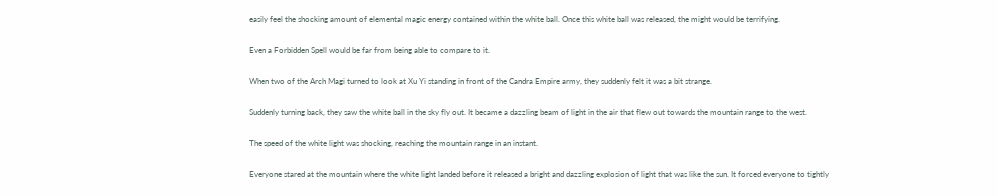easily feel the shocking amount of elemental magic energy contained within the white ball. Once this white ball was released, the might would be terrifying.

Even a Forbidden Spell would be far from being able to compare to it.

When two of the Arch Magi turned to look at Xu Yi standing in front of the Candra Empire army, they suddenly felt it was a bit strange.

Suddenly turning back, they saw the white ball in the sky fly out. It became a dazzling beam of light in the air that flew out towards the mountain range to the west.

The speed of the white light was shocking, reaching the mountain range in an instant.

Everyone stared at the mountain where the white light landed before it released a bright and dazzling explosion of light that was like the sun. It forced everyone to tightly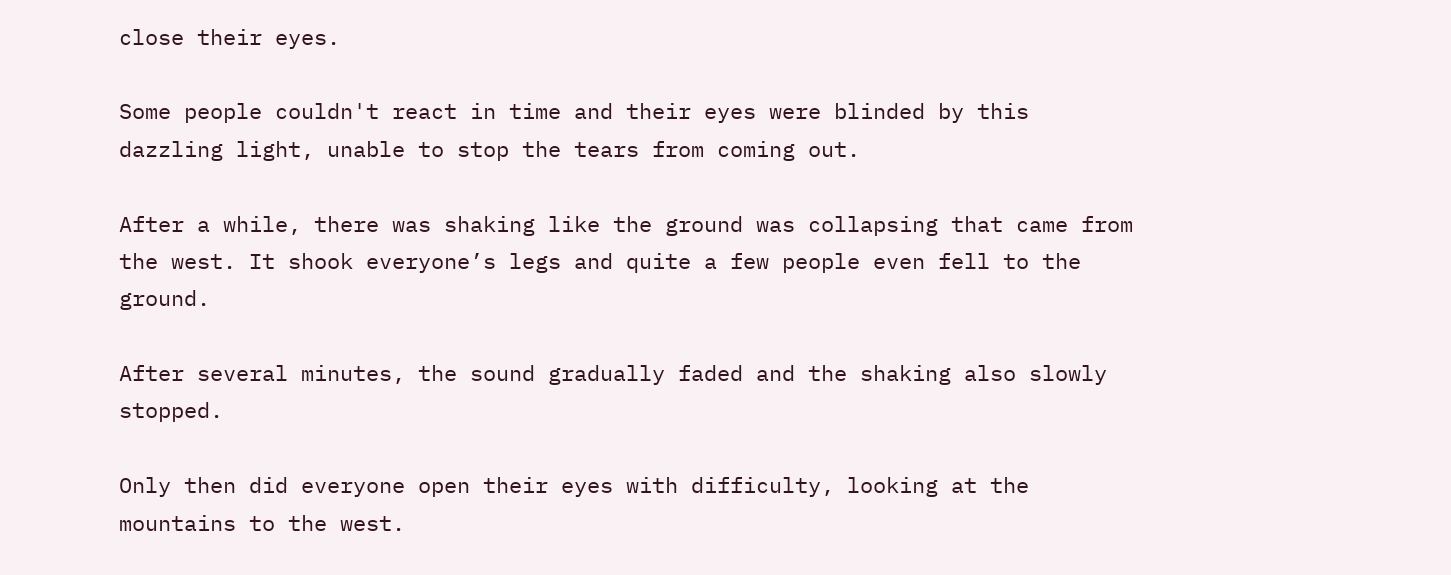close their eyes.

Some people couldn't react in time and their eyes were blinded by this dazzling light, unable to stop the tears from coming out.

After a while, there was shaking like the ground was collapsing that came from the west. It shook everyone’s legs and quite a few people even fell to the ground.

After several minutes, the sound gradually faded and the shaking also slowly stopped.

Only then did everyone open their eyes with difficulty, looking at the mountains to the west.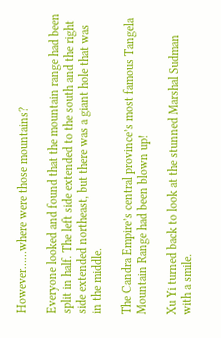However……where were those mountains?

Everyone looked and found that the mountain range had been split in half. The left side extended to the south and the right side extended northeast, but there was a giant hole that was in the middle.

The Candra Empire’s central province’s most famous Tangela Mountain Range had been blown up!

Xu Yi turned back to look at the stunned Marshal Sudman with a smile.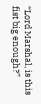“Lord Marshal, is this fist big enough?”